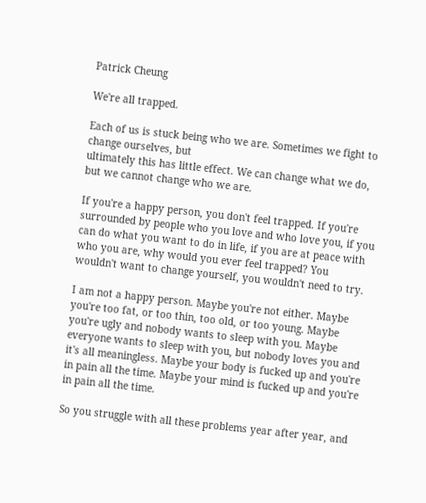Patrick Cheung

We're all trapped.

Each of us is stuck being who we are. Sometimes we fight to change ourselves, but
ultimately this has little effect. We can change what we do, but we cannot change who we are.

If you're a happy person, you don't feel trapped. If you're surrounded by people who you love and who love you, if you can do what you want to do in life, if you are at peace with who you are, why would you ever feel trapped? You wouldn't want to change yourself, you wouldn't need to try.

I am not a happy person. Maybe you're not either. Maybe you're too fat, or too thin, too old, or too young. Maybe you're ugly and nobody wants to sleep with you. Maybe everyone wants to sleep with you, but nobody loves you and it's all meaningless. Maybe your body is fucked up and you're in pain all the time. Maybe your mind is fucked up and you're in pain all the time.

So you struggle with all these problems year after year, and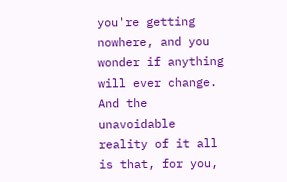you're getting nowhere, and you wonder if anything will ever change. And the unavoidable reality of it all is that, for you,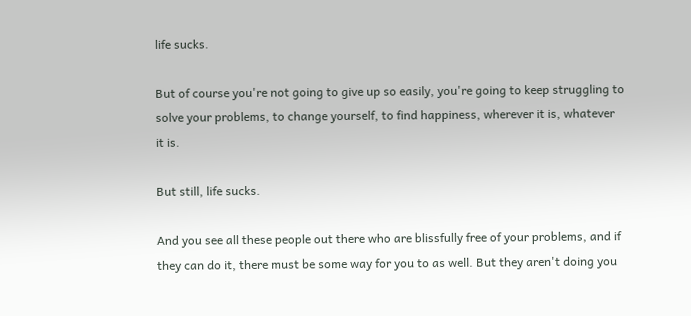life sucks.

But of course you're not going to give up so easily, you're going to keep struggling to
solve your problems, to change yourself, to find happiness, wherever it is, whatever it is.

But still, life sucks.

And you see all these people out there who are blissfully free of your problems, and if they can do it, there must be some way for you to as well. But they aren't doing you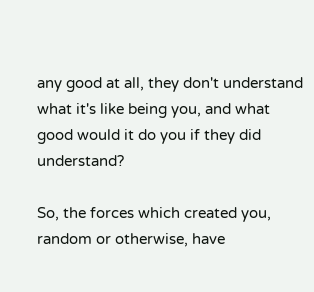any good at all, they don't understand what it's like being you, and what good would it do you if they did understand?

So, the forces which created you, random or otherwise, have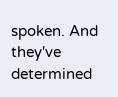spoken. And they've
determined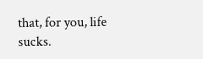that, for you, life sucks.